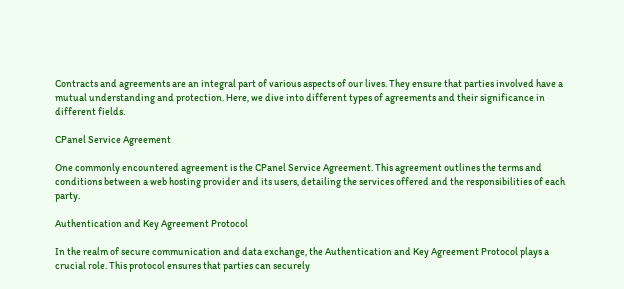Contracts and agreements are an integral part of various aspects of our lives. They ensure that parties involved have a mutual understanding and protection. Here, we dive into different types of agreements and their significance in different fields.

CPanel Service Agreement

One commonly encountered agreement is the CPanel Service Agreement. This agreement outlines the terms and conditions between a web hosting provider and its users, detailing the services offered and the responsibilities of each party.

Authentication and Key Agreement Protocol

In the realm of secure communication and data exchange, the Authentication and Key Agreement Protocol plays a crucial role. This protocol ensures that parties can securely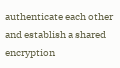authenticate each other and establish a shared encryption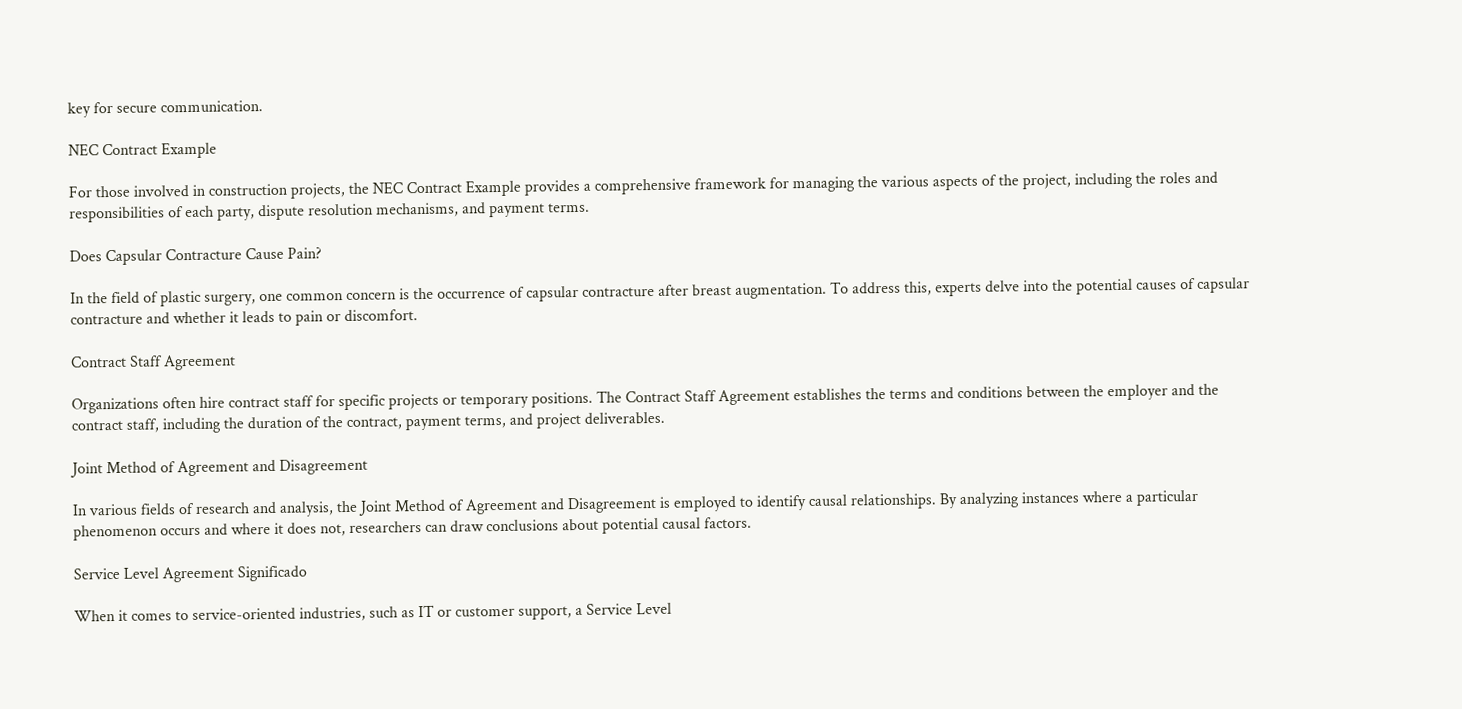key for secure communication.

NEC Contract Example

For those involved in construction projects, the NEC Contract Example provides a comprehensive framework for managing the various aspects of the project, including the roles and responsibilities of each party, dispute resolution mechanisms, and payment terms.

Does Capsular Contracture Cause Pain?

In the field of plastic surgery, one common concern is the occurrence of capsular contracture after breast augmentation. To address this, experts delve into the potential causes of capsular contracture and whether it leads to pain or discomfort.

Contract Staff Agreement

Organizations often hire contract staff for specific projects or temporary positions. The Contract Staff Agreement establishes the terms and conditions between the employer and the contract staff, including the duration of the contract, payment terms, and project deliverables.

Joint Method of Agreement and Disagreement

In various fields of research and analysis, the Joint Method of Agreement and Disagreement is employed to identify causal relationships. By analyzing instances where a particular phenomenon occurs and where it does not, researchers can draw conclusions about potential causal factors.

Service Level Agreement Significado

When it comes to service-oriented industries, such as IT or customer support, a Service Level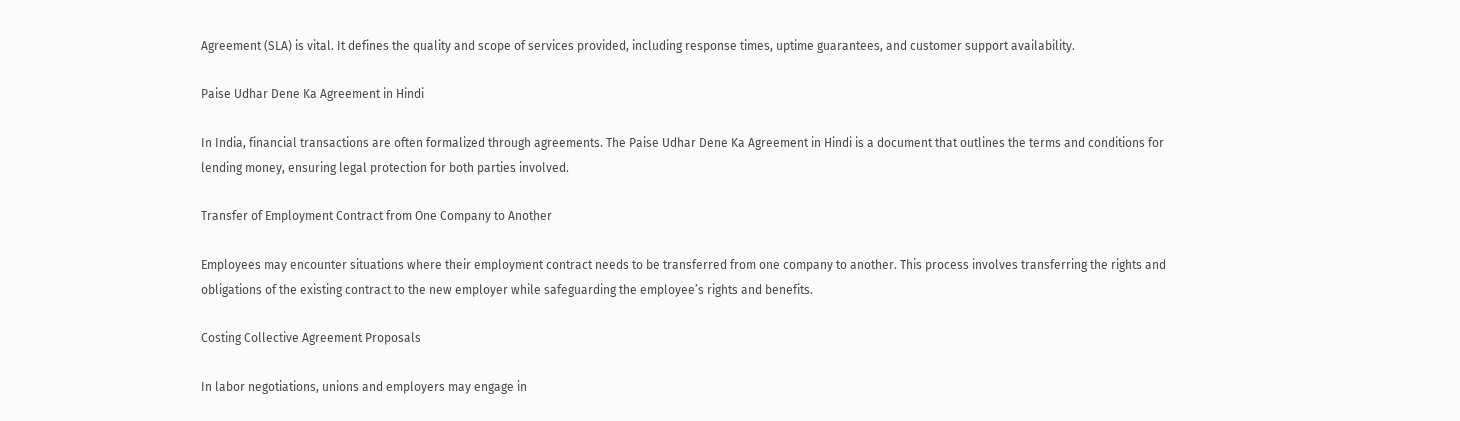Agreement (SLA) is vital. It defines the quality and scope of services provided, including response times, uptime guarantees, and customer support availability.

Paise Udhar Dene Ka Agreement in Hindi

In India, financial transactions are often formalized through agreements. The Paise Udhar Dene Ka Agreement in Hindi is a document that outlines the terms and conditions for lending money, ensuring legal protection for both parties involved.

Transfer of Employment Contract from One Company to Another

Employees may encounter situations where their employment contract needs to be transferred from one company to another. This process involves transferring the rights and obligations of the existing contract to the new employer while safeguarding the employee’s rights and benefits.

Costing Collective Agreement Proposals

In labor negotiations, unions and employers may engage in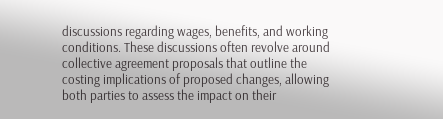discussions regarding wages, benefits, and working conditions. These discussions often revolve around collective agreement proposals that outline the costing implications of proposed changes, allowing both parties to assess the impact on their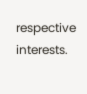respective interests.